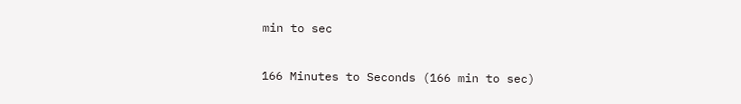min to sec

166 Minutes to Seconds (166 min to sec)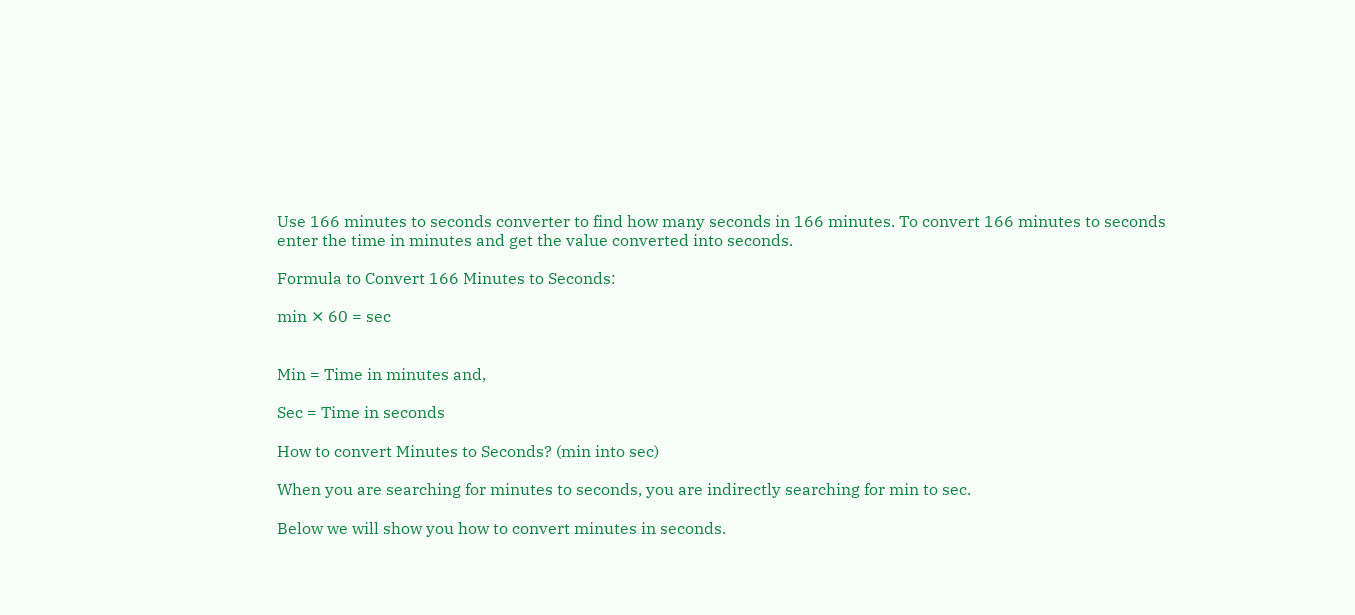Use 166 minutes to seconds converter to find how many seconds in 166 minutes. To convert 166 minutes to seconds enter the time in minutes and get the value converted into seconds.

Formula to Convert 166 Minutes to Seconds:

min ⨯ 60 = sec


Min = Time in minutes and,

Sec = Time in seconds

How to convert Minutes to Seconds? (min into sec)

When you are searching for minutes to seconds, you are indirectly searching for min to sec.

Below we will show you how to convert minutes in seconds.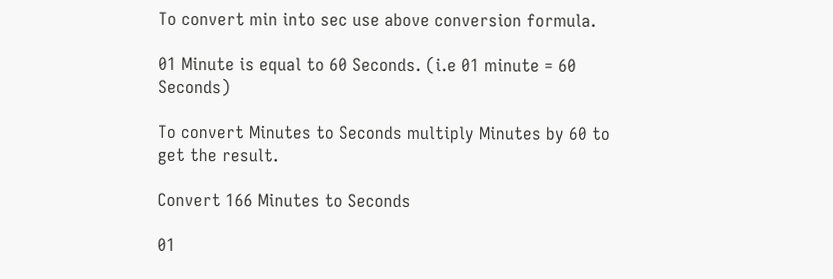To convert min into sec use above conversion formula.

01 Minute is equal to 60 Seconds. (i.e 01 minute = 60 Seconds)

To convert Minutes to Seconds multiply Minutes by 60 to get the result.

Convert 166 Minutes to Seconds

01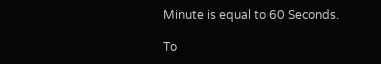Minute is equal to 60 Seconds.

To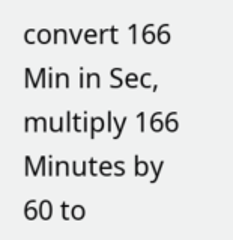convert 166 Min in Sec, multiply 166 Minutes by 60 to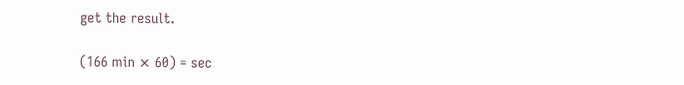get the result.

(166 min ⨯ 60) = sec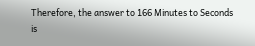Therefore, the answer to 166 Minutes to Seconds is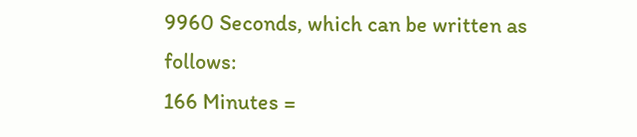9960 Seconds, which can be written as follows:
166 Minutes =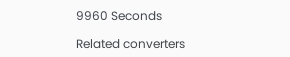9960 Seconds

Related converters